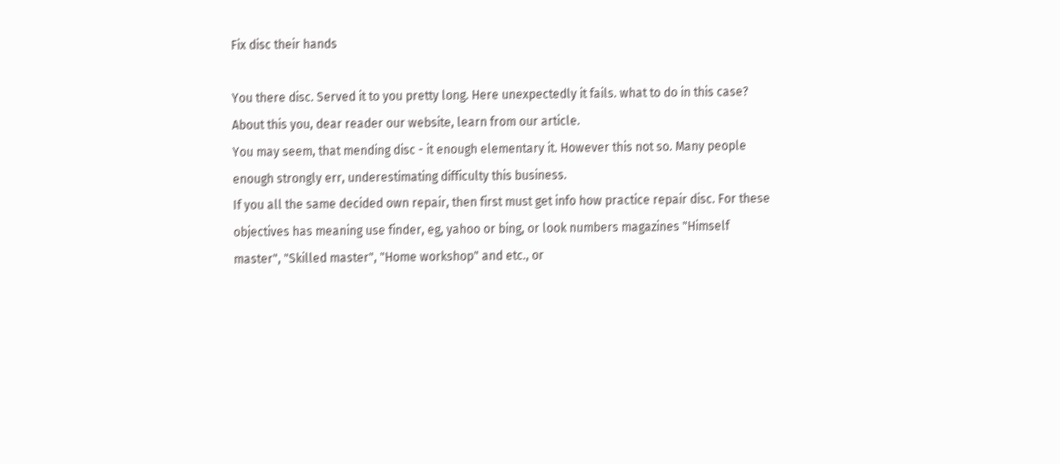Fix disc their hands

You there disc. Served it to you pretty long. Here unexpectedly it fails. what to do in this case? About this you, dear reader our website, learn from our article.
You may seem, that mending disc - it enough elementary it. However this not so. Many people enough strongly err, underestimating difficulty this business.
If you all the same decided own repair, then first must get info how practice repair disc. For these objectives has meaning use finder, eg, yahoo or bing, or look numbers magazines "Himself master", "Skilled master", "Home workshop" and etc., or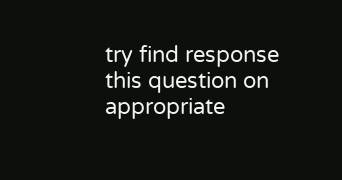try find response this question on appropriate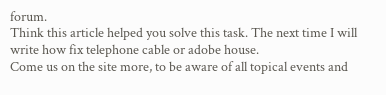forum.
Think this article helped you solve this task. The next time I will write how fix telephone cable or adobe house.
Come us on the site more, to be aware of all topical events and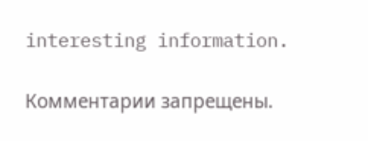interesting information.

Комментарии запрещены.